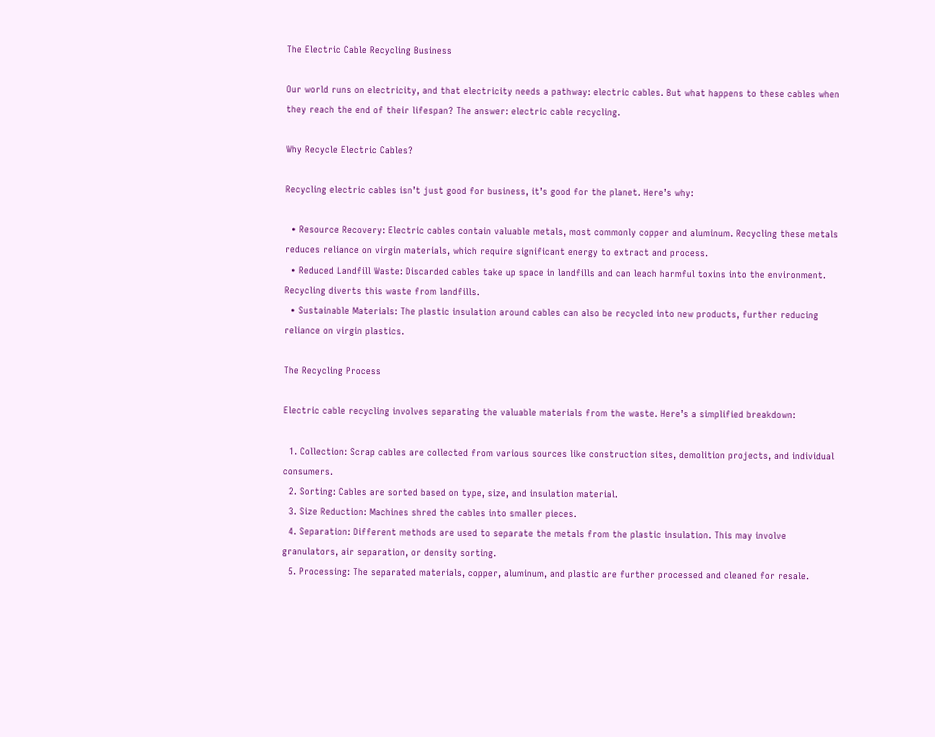The Electric Cable Recycling Business

Our world runs on electricity, and that electricity needs a pathway: electric cables. But what happens to these cables when they reach the end of their lifespan? The answer: electric cable recycling.

Why Recycle Electric Cables?

Recycling electric cables isn’t just good for business, it’s good for the planet. Here’s why:

  • Resource Recovery: Electric cables contain valuable metals, most commonly copper and aluminum. Recycling these metals reduces reliance on virgin materials, which require significant energy to extract and process.
  • Reduced Landfill Waste: Discarded cables take up space in landfills and can leach harmful toxins into the environment. Recycling diverts this waste from landfills.
  • Sustainable Materials: The plastic insulation around cables can also be recycled into new products, further reducing reliance on virgin plastics.

The Recycling Process

Electric cable recycling involves separating the valuable materials from the waste. Here’s a simplified breakdown:

  1. Collection: Scrap cables are collected from various sources like construction sites, demolition projects, and individual consumers.
  2. Sorting: Cables are sorted based on type, size, and insulation material.
  3. Size Reduction: Machines shred the cables into smaller pieces.
  4. Separation: Different methods are used to separate the metals from the plastic insulation. This may involve granulators, air separation, or density sorting.
  5. Processing: The separated materials, copper, aluminum, and plastic are further processed and cleaned for resale.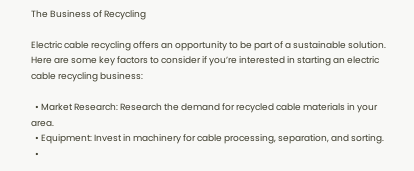The Business of Recycling

Electric cable recycling offers an opportunity to be part of a sustainable solution. Here are some key factors to consider if you’re interested in starting an electric cable recycling business:

  • Market Research: Research the demand for recycled cable materials in your area.
  • Equipment: Invest in machinery for cable processing, separation, and sorting.
  •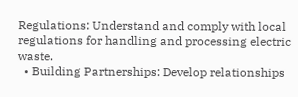Regulations: Understand and comply with local regulations for handling and processing electric waste.
  • Building Partnerships: Develop relationships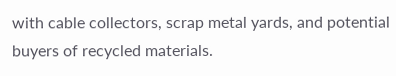with cable collectors, scrap metal yards, and potential buyers of recycled materials.